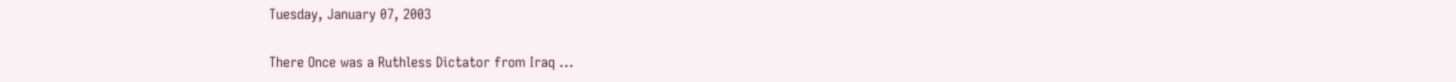Tuesday, January 07, 2003

There Once was a Ruthless Dictator from Iraq ...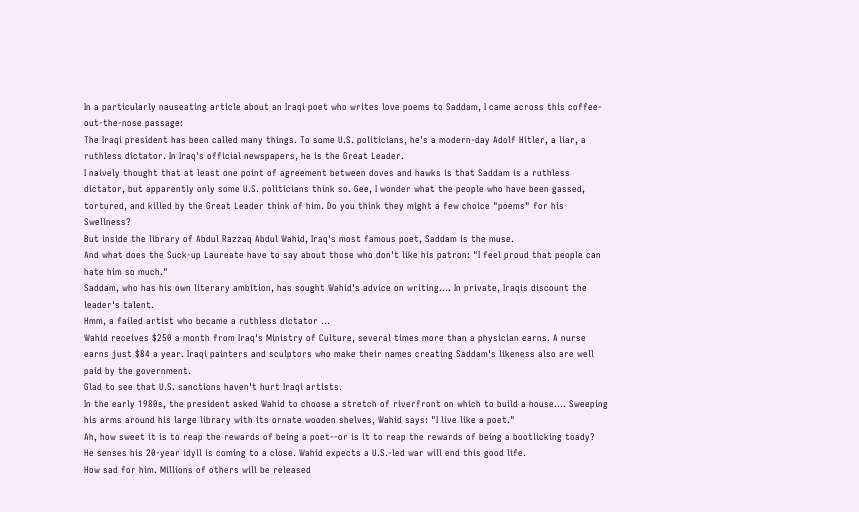In a particularly nauseating article about an Iraqi poet who writes love poems to Saddam, I came across this coffee-out-the-nose passage:
The Iraqi president has been called many things. To some U.S. politicians, he's a modern-day Adolf Hitler, a liar, a ruthless dictator. In Iraq's official newspapers, he is the Great Leader.
I naively thought that at least one point of agreement between doves and hawks is that Saddam is a ruthless dictator, but apparently only some U.S. politicians think so. Gee, I wonder what the people who have been gassed, tortured, and killed by the Great Leader think of him. Do you think they might a few choice "poems" for his Swellness?
But inside the library of Abdul Razzaq Abdul Wahid, Iraq's most famous poet, Saddam is the muse.
And what does the Suck-up Laureate have to say about those who don't like his patron: "I feel proud that people can hate him so much."
Saddam, who has his own literary ambition, has sought Wahid's advice on writing.... In private, Iraqis discount the leader's talent.
Hmm, a failed artist who became a ruthless dictator ...
Wahid receives $250 a month from Iraq's Ministry of Culture, several times more than a physician earns. A nurse earns just $84 a year. Iraqi painters and sculptors who make their names creating Saddam's likeness also are well paid by the government.
Glad to see that U.S. sanctions haven't hurt Iraqi artists.
In the early 1980s, the president asked Wahid to choose a stretch of riverfront on which to build a house.... Sweeping his arms around his large library with its ornate wooden shelves, Wahid says: "I live like a poet."
Ah, how sweet it is to reap the rewards of being a poet--or is it to reap the rewards of being a bootlicking toady?
He senses his 20-year idyll is coming to a close. Wahid expects a U.S.-led war will end this good life.
How sad for him. Millions of others will be released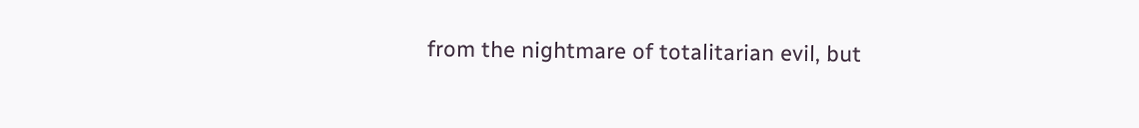from the nightmare of totalitarian evil, but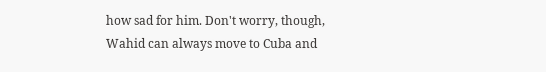how sad for him. Don't worry, though, Wahid can always move to Cuba and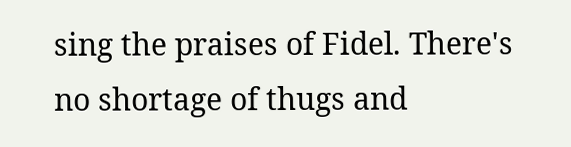sing the praises of Fidel. There's no shortage of thugs and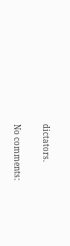dictators.

No comments: